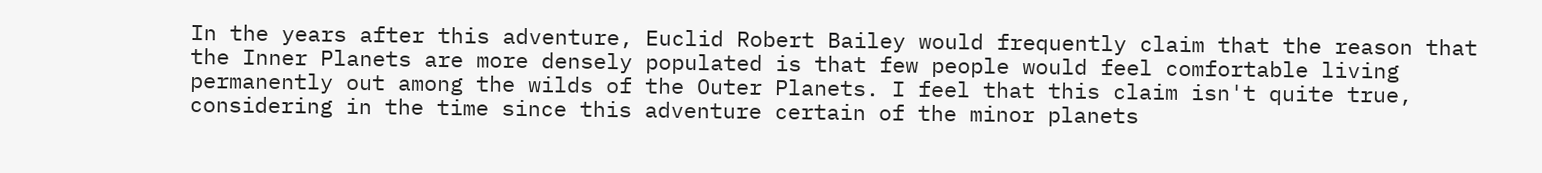In the years after this adventure, Euclid Robert Bailey would frequently claim that the reason that the Inner Planets are more densely populated is that few people would feel comfortable living permanently out among the wilds of the Outer Planets. I feel that this claim isn't quite true, considering in the time since this adventure certain of the minor planets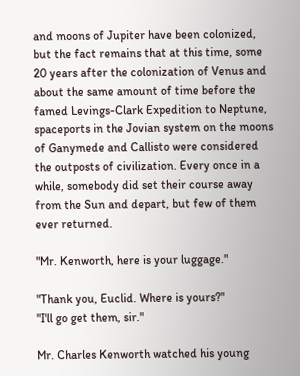and moons of Jupiter have been colonized, but the fact remains that at this time, some 20 years after the colonization of Venus and about the same amount of time before the famed Levings-Clark Expedition to Neptune, spaceports in the Jovian system on the moons of Ganymede and Callisto were considered the outposts of civilization. Every once in a while, somebody did set their course away from the Sun and depart, but few of them ever returned.

"Mr. Kenworth, here is your luggage."

"Thank you, Euclid. Where is yours?"
"I'll go get them, sir."

Mr. Charles Kenworth watched his young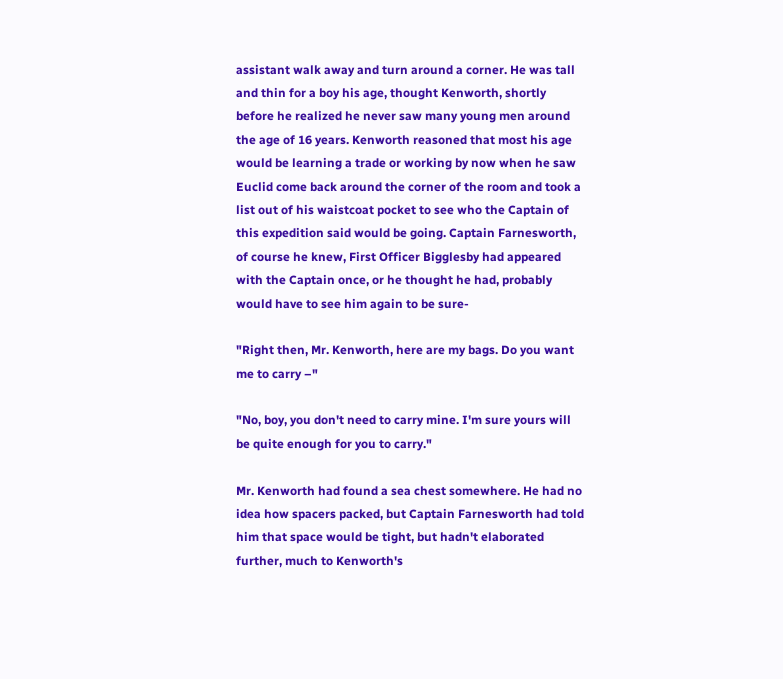assistant walk away and turn around a corner. He was tall and thin for a boy his age, thought Kenworth, shortly before he realized he never saw many young men around the age of 16 years. Kenworth reasoned that most his age would be learning a trade or working by now when he saw Euclid come back around the corner of the room and took a list out of his waistcoat pocket to see who the Captain of this expedition said would be going. Captain Farnesworth, of course he knew, First Officer Bigglesby had appeared with the Captain once, or he thought he had, probably would have to see him again to be sure-

"Right then, Mr. Kenworth, here are my bags. Do you want me to carry –"

"No, boy, you don't need to carry mine. I'm sure yours will be quite enough for you to carry."

Mr. Kenworth had found a sea chest somewhere. He had no idea how spacers packed, but Captain Farnesworth had told him that space would be tight, but hadn't elaborated further, much to Kenworth's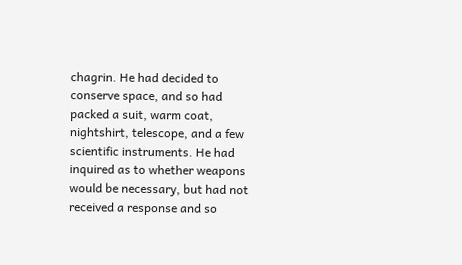chagrin. He had decided to conserve space, and so had packed a suit, warm coat, nightshirt, telescope, and a few scientific instruments. He had inquired as to whether weapons would be necessary, but had not received a response and so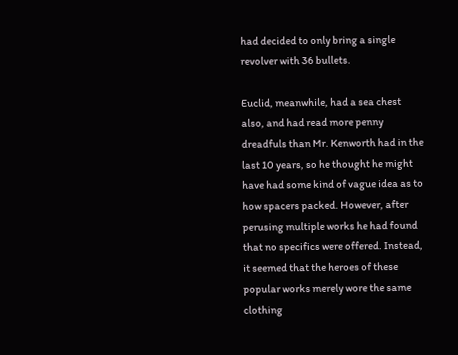had decided to only bring a single revolver with 36 bullets.

Euclid, meanwhile, had a sea chest also, and had read more penny dreadfuls than Mr. Kenworth had in the last 10 years, so he thought he might have had some kind of vague idea as to how spacers packed. However, after perusing multiple works he had found that no specifics were offered. Instead, it seemed that the heroes of these popular works merely wore the same clothing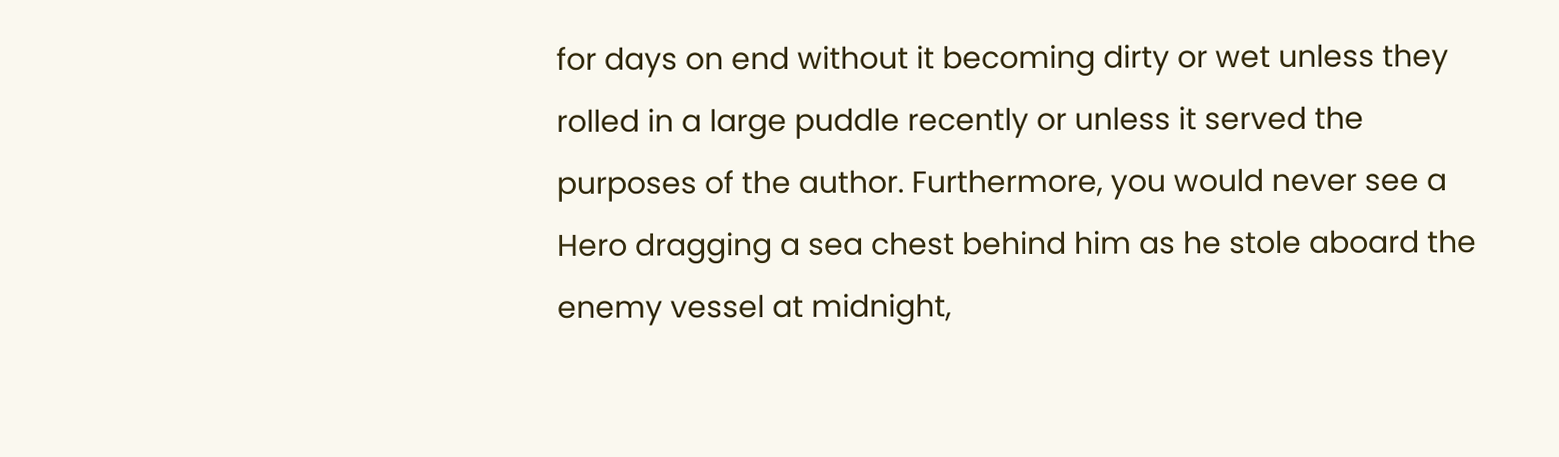for days on end without it becoming dirty or wet unless they rolled in a large puddle recently or unless it served the purposes of the author. Furthermore, you would never see a Hero dragging a sea chest behind him as he stole aboard the enemy vessel at midnight,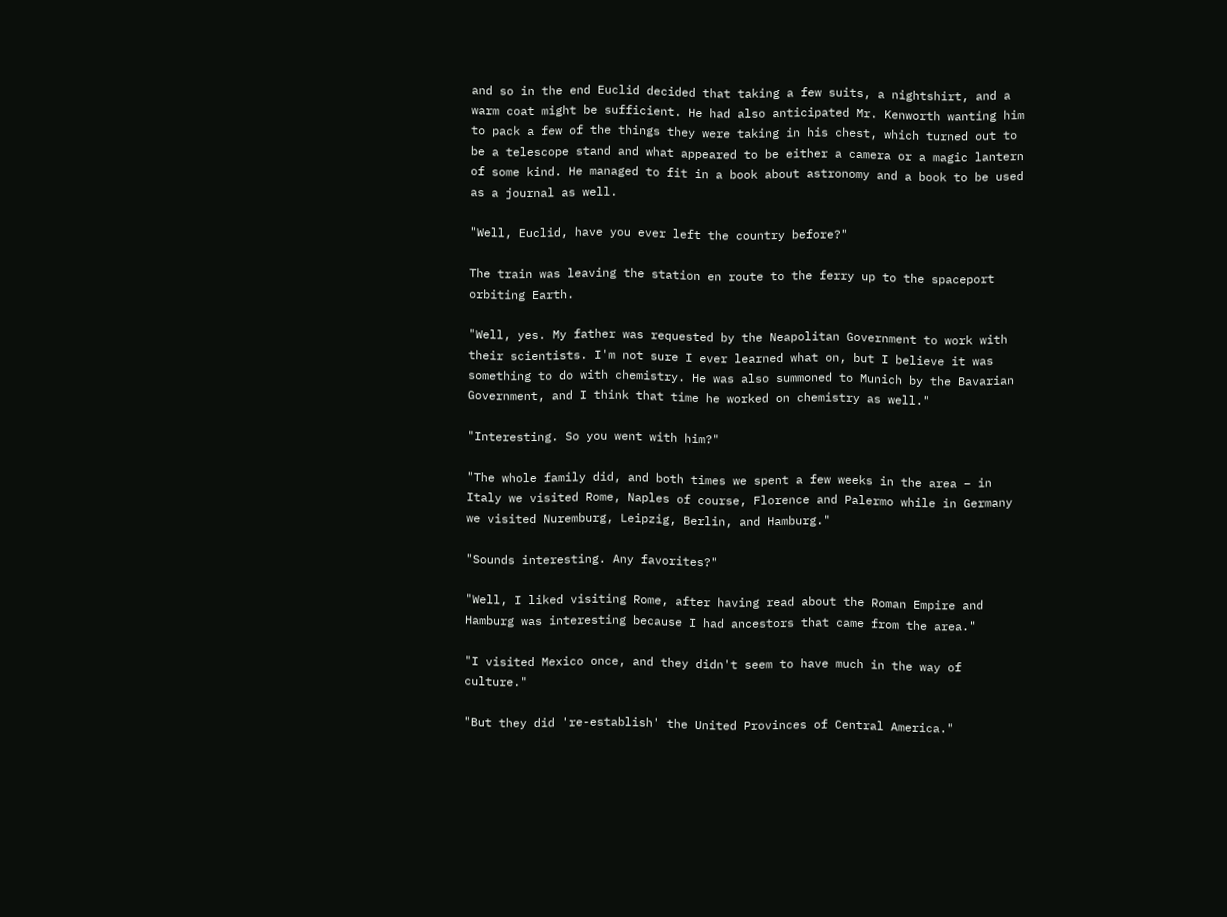and so in the end Euclid decided that taking a few suits, a nightshirt, and a warm coat might be sufficient. He had also anticipated Mr. Kenworth wanting him to pack a few of the things they were taking in his chest, which turned out to be a telescope stand and what appeared to be either a camera or a magic lantern of some kind. He managed to fit in a book about astronomy and a book to be used as a journal as well.

"Well, Euclid, have you ever left the country before?"

The train was leaving the station en route to the ferry up to the spaceport orbiting Earth.

"Well, yes. My father was requested by the Neapolitan Government to work with their scientists. I'm not sure I ever learned what on, but I believe it was something to do with chemistry. He was also summoned to Munich by the Bavarian Government, and I think that time he worked on chemistry as well."

"Interesting. So you went with him?"

"The whole family did, and both times we spent a few weeks in the area – in Italy we visited Rome, Naples of course, Florence and Palermo while in Germany we visited Nuremburg, Leipzig, Berlin, and Hamburg."

"Sounds interesting. Any favorites?"

"Well, I liked visiting Rome, after having read about the Roman Empire and Hamburg was interesting because I had ancestors that came from the area."

"I visited Mexico once, and they didn't seem to have much in the way of culture."

"But they did 're-establish' the United Provinces of Central America."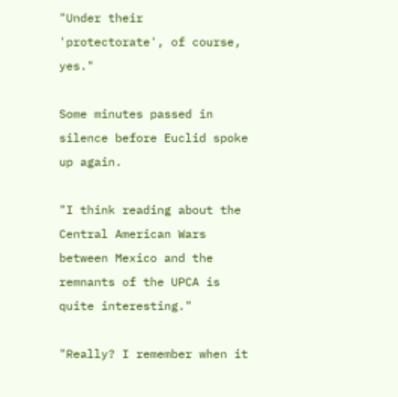"Under their 'protectorate', of course, yes."

Some minutes passed in silence before Euclid spoke up again.

"I think reading about the Central American Wars between Mexico and the remnants of the UPCA is quite interesting."

"Really? I remember when it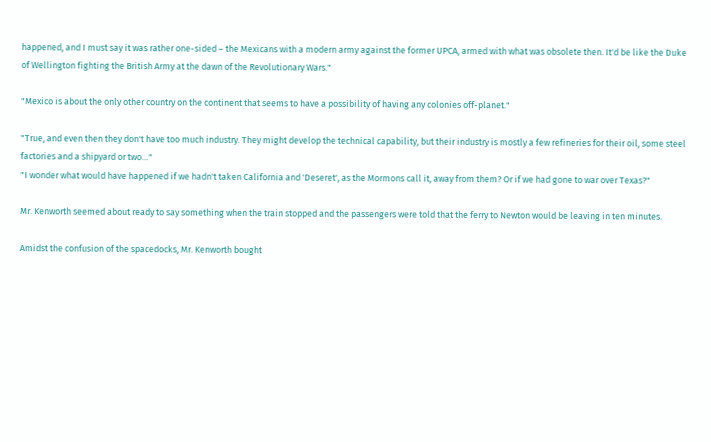happened, and I must say it was rather one-sided – the Mexicans with a modern army against the former UPCA, armed with what was obsolete then. It'd be like the Duke of Wellington fighting the British Army at the dawn of the Revolutionary Wars."

"Mexico is about the only other country on the continent that seems to have a possibility of having any colonies off-planet."

"True, and even then they don't have too much industry. They might develop the technical capability, but their industry is mostly a few refineries for their oil, some steel factories and a shipyard or two…"
"I wonder what would have happened if we hadn't taken California and 'Deseret', as the Mormons call it, away from them? Or if we had gone to war over Texas?"

Mr. Kenworth seemed about ready to say something when the train stopped and the passengers were told that the ferry to Newton would be leaving in ten minutes.

Amidst the confusion of the spacedocks, Mr. Kenworth bought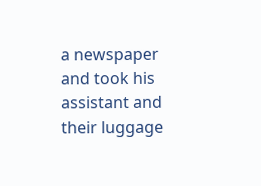a newspaper and took his assistant and their luggage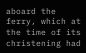aboard the ferry, which at the time of its christening had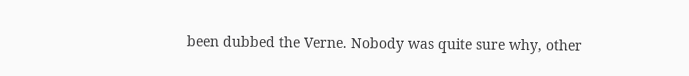been dubbed the Verne. Nobody was quite sure why, other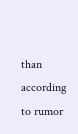than according to rumor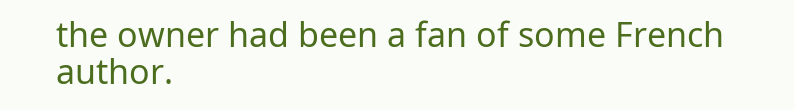the owner had been a fan of some French author.